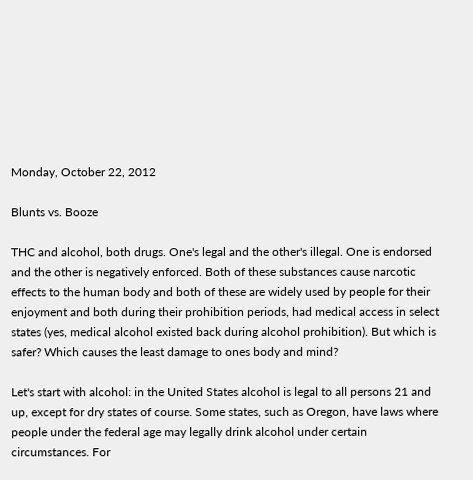Monday, October 22, 2012

Blunts vs. Booze

THC and alcohol, both drugs. One's legal and the other's illegal. One is endorsed and the other is negatively enforced. Both of these substances cause narcotic effects to the human body and both of these are widely used by people for their enjoyment and both during their prohibition periods, had medical access in select states (yes, medical alcohol existed back during alcohol prohibition). But which is safer? Which causes the least damage to ones body and mind?

Let's start with alcohol: in the United States alcohol is legal to all persons 21 and up, except for dry states of course. Some states, such as Oregon, have laws where people under the federal age may legally drink alcohol under certain circumstances. For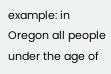example: in Oregon all people under the age of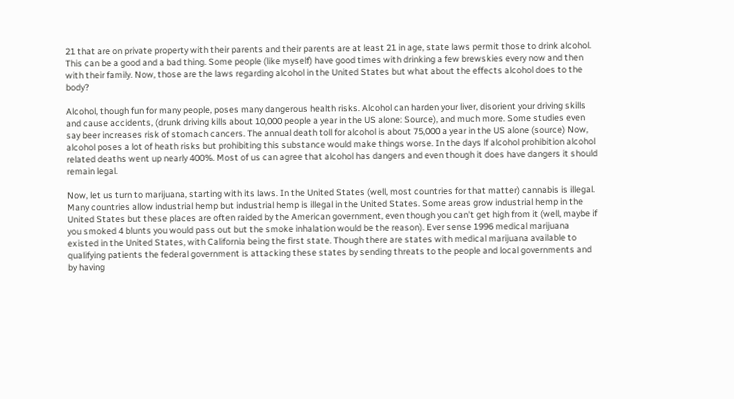21 that are on private property with their parents and their parents are at least 21 in age, state laws permit those to drink alcohol. This can be a good and a bad thing. Some people (like myself) have good times with drinking a few brewskies every now and then with their family. Now, those are the laws regarding alcohol in the United States but what about the effects alcohol does to the body?

Alcohol, though fun for many people, poses many dangerous health risks. Alcohol can harden your liver, disorient your driving skills and cause accidents, (drunk driving kills about 10,000 people a year in the US alone: Source), and much more. Some studies even say beer increases risk of stomach cancers. The annual death toll for alcohol is about 75,000 a year in the US alone (source) Now, alcohol poses a lot of heath risks but prohibiting this substance would make things worse. In the days lf alcohol prohibition alcohol related deaths went up nearly 400%. Most of us can agree that alcohol has dangers and even though it does have dangers it should remain legal.

Now, let us turn to marijuana, starting with its laws. In the United States (well, most countries for that matter) cannabis is illegal. Many countries allow industrial hemp but industrial hemp is illegal in the United States. Some areas grow industrial hemp in the United States but these places are often raided by the American government, even though you can't get high from it (well, maybe if you smoked 4 blunts you would pass out but the smoke inhalation would be the reason). Ever sense 1996 medical marijuana existed in the United States, with California being the first state. Though there are states with medical marijuana available to qualifying patients the federal government is attacking these states by sending threats to the people and local governments and by having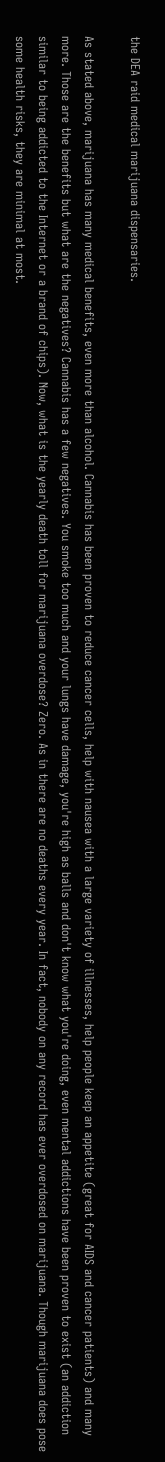the DEA raid medical marijuana dispensaries.

As stated above, marijuana has many medical benefits, even more than alcohol. Cannabis has been proven to reduce cancer cells, help with nausea with a large variety of illnesses, help people keep an appetite (great for AIDS and cancer patients) and many more. Those are the benefits but what are the negatives? Cannabis has a few negatives. You smoke too much and your lungs have damage, you're high as balls and don't know what you're doing, even mental addictions have been proven to exist (an addiction similar to being addicted to the Internet or a brand of chips). Now, what is the yearly death toll for marijuana overdose? Zero. As in there are no deaths every year. In fact, nobody on any record has ever overdosed on marijuana. Though marijuana does pose some health risks, they are minimal at most.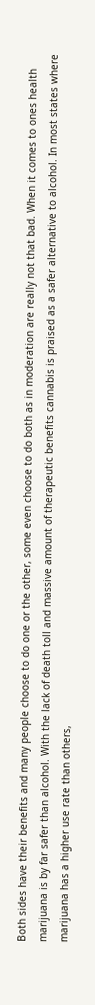Both sides have their benefits and many people choose to do one or the other, some even choose to do both as in moderation are really not that bad. When it comes to ones health marijuana is by far safer than alcohol. With the lack of death toll and massive amount of therapeutic benefits cannabis is praised as a safer alternative to alcohol. In most states where marijuana has a higher use rate than others,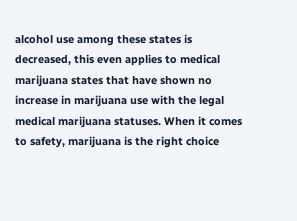alcohol use among these states is decreased, this even applies to medical marijuana states that have shown no increase in marijuana use with the legal medical marijuana statuses. When it comes to safety, marijuana is the right choice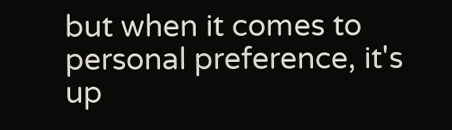but when it comes to personal preference, it's up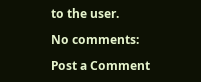to the user.

No comments:

Post a Comment